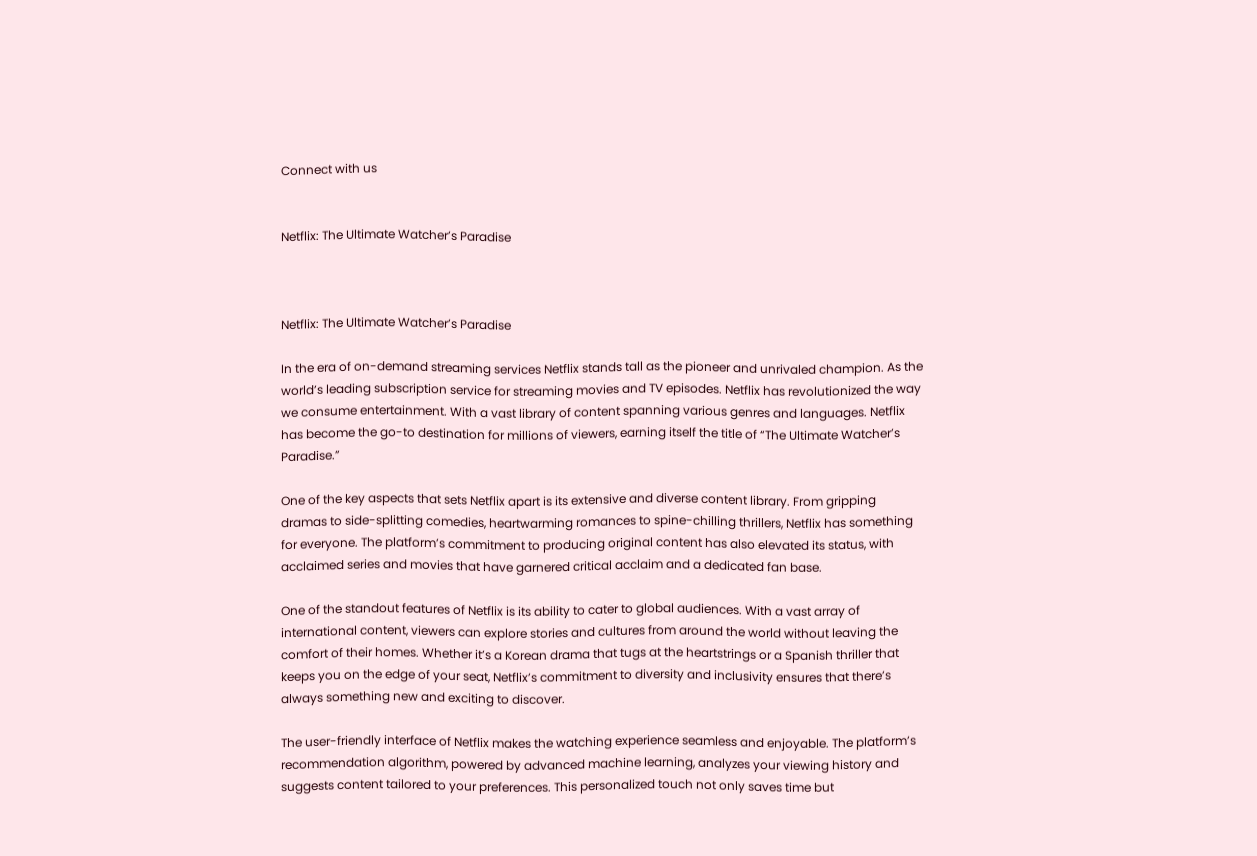Connect with us


Netflix: The Ultimate Watcher’s Paradise



Netflix: The Ultimate Watcher’s Paradise

In the era of on-demand streaming services Netflix stands tall as the pioneer and unrivaled champion. As the world’s leading subscription service for streaming movies and TV episodes. Netflix has revolutionized the way we consume entertainment. With a vast library of content spanning various genres and languages. Netflix has become the go-to destination for millions of viewers, earning itself the title of “The Ultimate Watcher’s Paradise.”

One of the key aspects that sets Netflix apart is its extensive and diverse content library. From gripping dramas to side-splitting comedies, heartwarming romances to spine-chilling thrillers, Netflix has something for everyone. The platform’s commitment to producing original content has also elevated its status, with acclaimed series and movies that have garnered critical acclaim and a dedicated fan base.

One of the standout features of Netflix is its ability to cater to global audiences. With a vast array of international content, viewers can explore stories and cultures from around the world without leaving the comfort of their homes. Whether it’s a Korean drama that tugs at the heartstrings or a Spanish thriller that keeps you on the edge of your seat, Netflix’s commitment to diversity and inclusivity ensures that there’s always something new and exciting to discover.

The user-friendly interface of Netflix makes the watching experience seamless and enjoyable. The platform’s recommendation algorithm, powered by advanced machine learning, analyzes your viewing history and suggests content tailored to your preferences. This personalized touch not only saves time but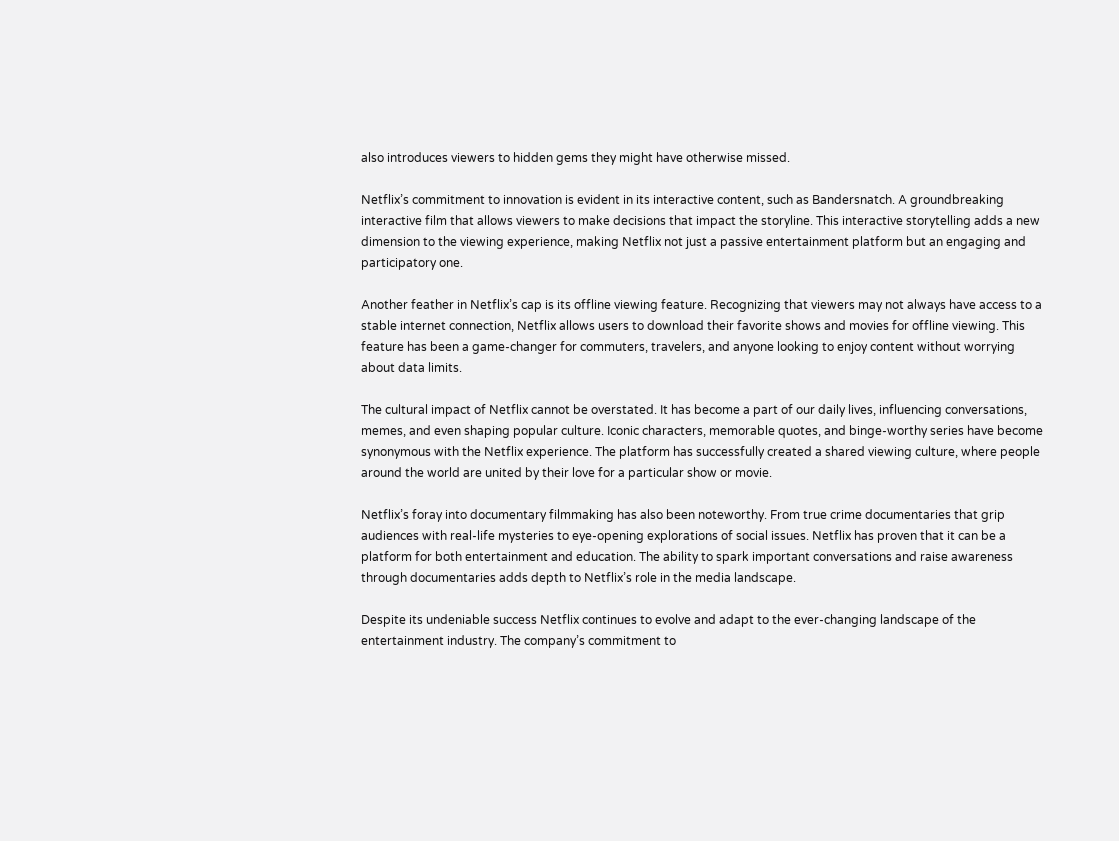also introduces viewers to hidden gems they might have otherwise missed.

Netflix’s commitment to innovation is evident in its interactive content, such as Bandersnatch. A groundbreaking interactive film that allows viewers to make decisions that impact the storyline. This interactive storytelling adds a new dimension to the viewing experience, making Netflix not just a passive entertainment platform but an engaging and participatory one.

Another feather in Netflix’s cap is its offline viewing feature. Recognizing that viewers may not always have access to a stable internet connection, Netflix allows users to download their favorite shows and movies for offline viewing. This feature has been a game-changer for commuters, travelers, and anyone looking to enjoy content without worrying about data limits.

The cultural impact of Netflix cannot be overstated. It has become a part of our daily lives, influencing conversations, memes, and even shaping popular culture. Iconic characters, memorable quotes, and binge-worthy series have become synonymous with the Netflix experience. The platform has successfully created a shared viewing culture, where people around the world are united by their love for a particular show or movie.

Netflix’s foray into documentary filmmaking has also been noteworthy. From true crime documentaries that grip audiences with real-life mysteries to eye-opening explorations of social issues. Netflix has proven that it can be a platform for both entertainment and education. The ability to spark important conversations and raise awareness through documentaries adds depth to Netflix’s role in the media landscape.

Despite its undeniable success Netflix continues to evolve and adapt to the ever-changing landscape of the entertainment industry. The company’s commitment to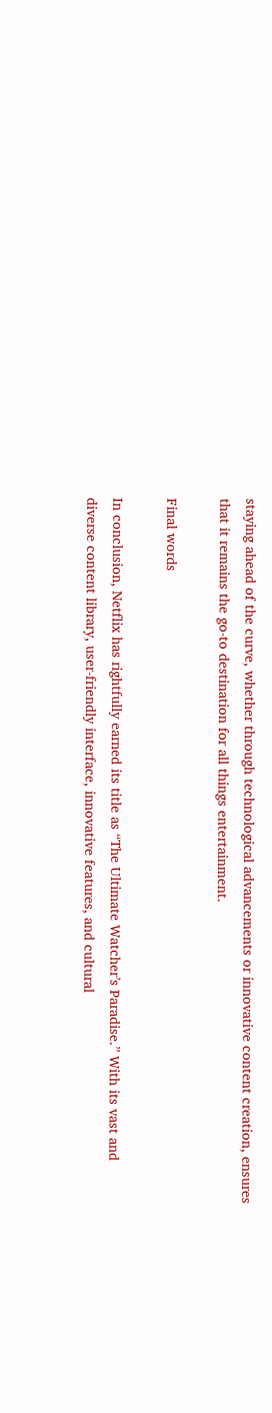staying ahead of the curve, whether through technological advancements or innovative content creation, ensures that it remains the go-to destination for all things entertainment.

Final words

In conclusion, Netflix has rightfully earned its title as “The Ultimate Watcher’s Paradise.” With its vast and diverse content library, user-friendly interface, innovative features, and cultural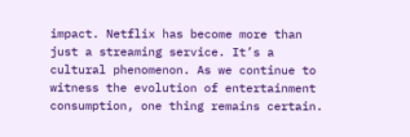impact. Netflix has become more than just a streaming service. It’s a cultural phenomenon. As we continue to witness the evolution of entertainment consumption, one thing remains certain.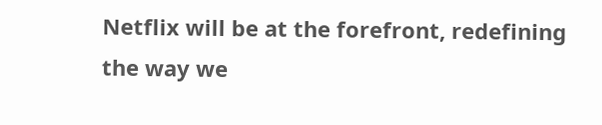Netflix will be at the forefront, redefining the way we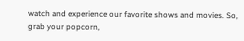watch and experience our favorite shows and movies. So, grab your popcorn,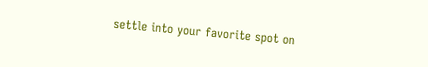settle into your favorite spot on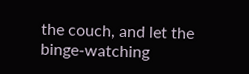the couch, and let the binge-watching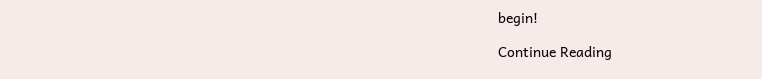begin!

Continue Reading